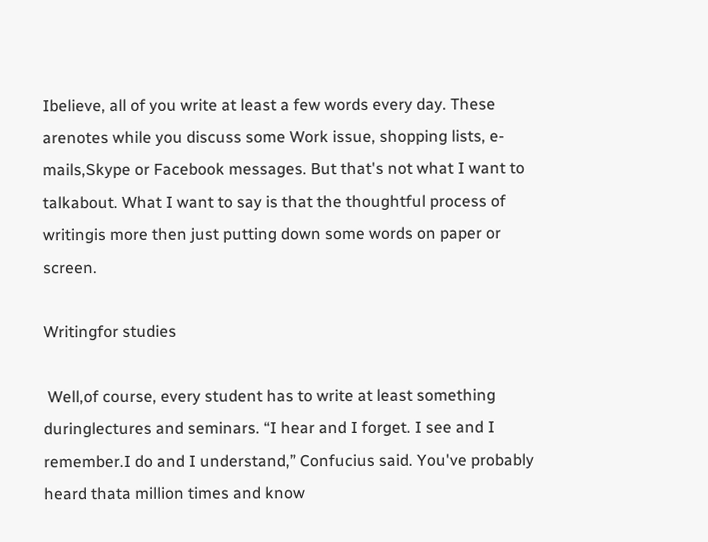Ibelieve, all of you write at least a few words every day. These arenotes while you discuss some Work issue, shopping lists, e-mails,Skype or Facebook messages. But that's not what I want to talkabout. What I want to say is that the thoughtful process of writingis more then just putting down some words on paper or screen.

Writingfor studies

 Well,of course, every student has to write at least something duringlectures and seminars. “I hear and I forget. I see and I remember.I do and I understand,” Confucius said. You've probably heard thata million times and know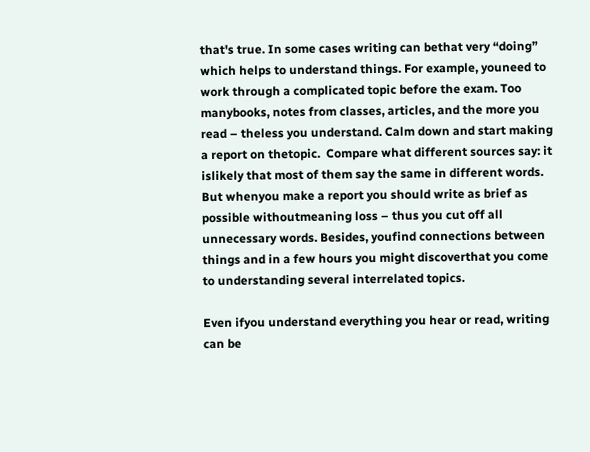that's true. In some cases writing can bethat very “doing” which helps to understand things. For example, youneed to work through a complicated topic before the exam. Too manybooks, notes from classes, articles, and the more you read – theless you understand. Calm down and start making a report on thetopic.  Compare what different sources say: it islikely that most of them say the same in different words. But whenyou make a report you should write as brief as possible withoutmeaning loss – thus you cut off all unnecessary words. Besides, youfind connections between things and in a few hours you might discoverthat you come to understanding several interrelated topics.

Even ifyou understand everything you hear or read, writing can be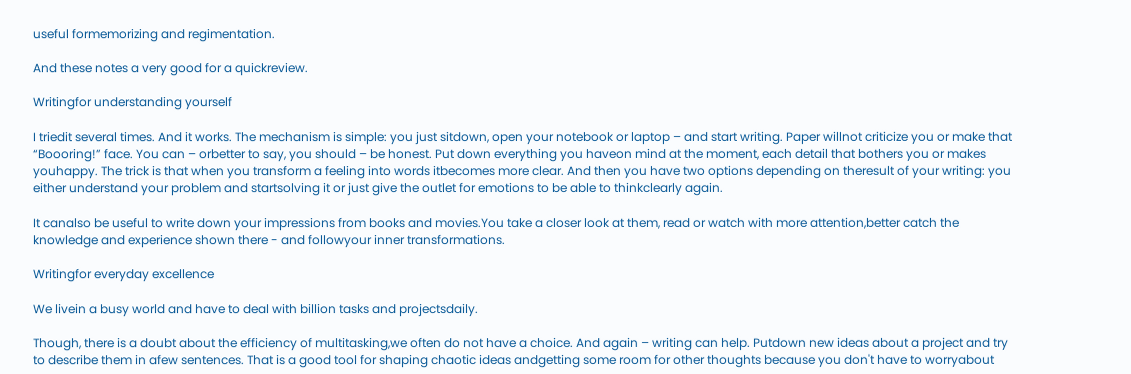useful formemorizing and regimentation.

And these notes a very good for a quickreview.

Writingfor understanding yourself

I triedit several times. And it works. The mechanism is simple: you just sitdown, open your notebook or laptop – and start writing. Paper willnot criticize you or make that “Boooring!” face. You can – orbetter to say, you should – be honest. Put down everything you haveon mind at the moment, each detail that bothers you or makes youhappy. The trick is that when you transform a feeling into words itbecomes more clear. And then you have two options depending on theresult of your writing: you either understand your problem and startsolving it or just give the outlet for emotions to be able to thinkclearly again.

It canalso be useful to write down your impressions from books and movies.You take a closer look at them, read or watch with more attention,better catch the knowledge and experience shown there - and followyour inner transformations.

Writingfor everyday excellence

We livein a busy world and have to deal with billion tasks and projectsdaily.

Though, there is a doubt about the efficiency of multitasking,we often do not have a choice. And again – writing can help. Putdown new ideas about a project and try to describe them in afew sentences. That is a good tool for shaping chaotic ideas andgetting some room for other thoughts because you don't have to worryabout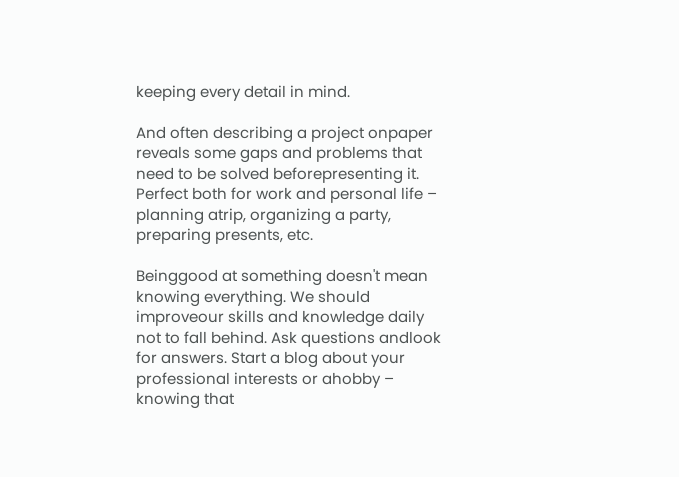keeping every detail in mind.

And often describing a project onpaper reveals some gaps and problems that need to be solved beforepresenting it. Perfect both for work and personal life – planning atrip, organizing a party, preparing presents, etc.

Beinggood at something doesn't mean knowing everything. We should improveour skills and knowledge daily not to fall behind. Ask questions andlook for answers. Start a blog about your professional interests or ahobby – knowing that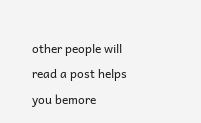other people will read a post helps you bemore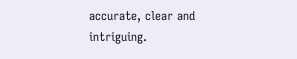accurate, clear and intriguing.